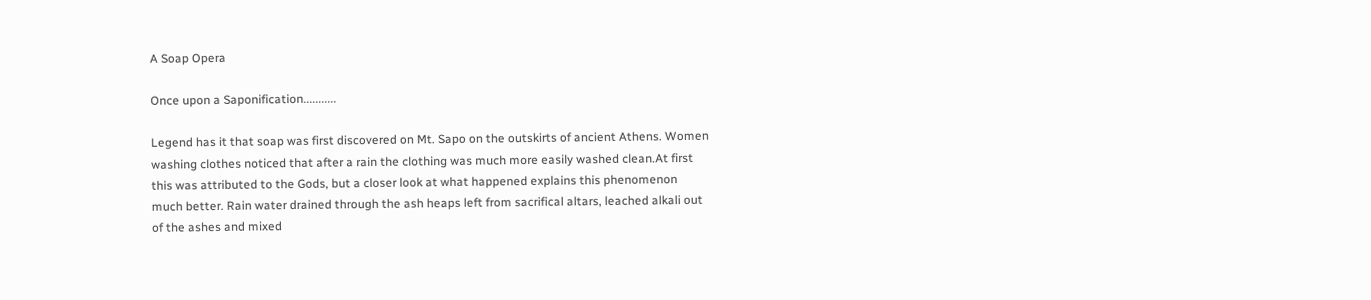A Soap Opera

Once upon a Saponification...........

Legend has it that soap was first discovered on Mt. Sapo on the outskirts of ancient Athens. Women washing clothes noticed that after a rain the clothing was much more easily washed clean.At first this was attributed to the Gods, but a closer look at what happened explains this phenomenon much better. Rain water drained through the ash heaps left from sacrifical altars, leached alkali out of the ashes and mixed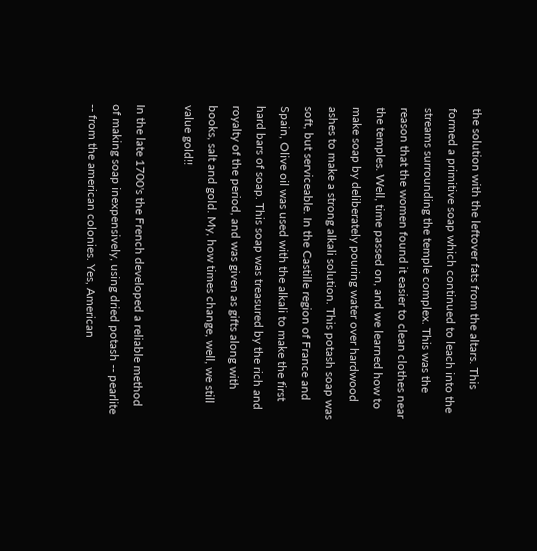the solution with the leftover fats from the altars. This formed a primitive soap which continued to leach into the streams surrounding the temple complex. This was the reason that the women found it easier to clean clothes near the temples. Well, time passed on, and we learned how to make soap by deliberately pouring water over hardwood ashes to make a strong alkali solution. This potash soap was soft, but serviceable. In the Castille region of France and Spain, Olive oil was used with the alkali to make the first hard bars of soap. This soap was treasured by the rich and royalty of the period, and was given as gifts along with books, salt and gold. My, how times change, well, we still value gold!!

In the late 1700's the French developed a reliable method of making soap inexpensively, using dried potash -- pearlite -- from the american colonies. Yes, American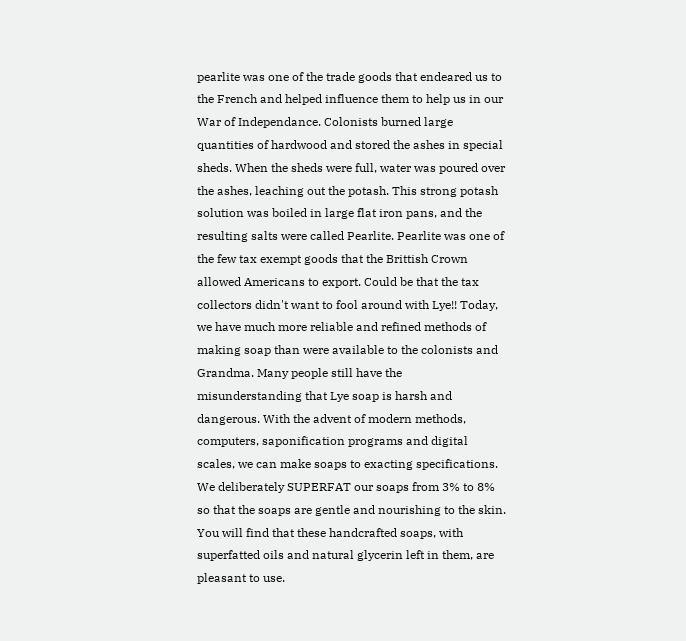pearlite was one of the trade goods that endeared us to the French and helped influence them to help us in our War of Independance. Colonists burned large quantities of hardwood and stored the ashes in special sheds. When the sheds were full, water was poured over the ashes, leaching out the potash. This strong potash solution was boiled in large flat iron pans, and the resulting salts were called Pearlite. Pearlite was one of the few tax exempt goods that the Brittish Crown allowed Americans to export. Could be that the tax collectors didn't want to fool around with Lye!! Today, we have much more reliable and refined methods of making soap than were available to the colonists and Grandma. Many people still have the misunderstanding that Lye soap is harsh and dangerous. With the advent of modern methods, computers, saponification programs and digital scales, we can make soaps to exacting specifications. We deliberately SUPERFAT our soaps from 3% to 8% so that the soaps are gentle and nourishing to the skin. You will find that these handcrafted soaps, with superfatted oils and natural glycerin left in them, are pleasant to use.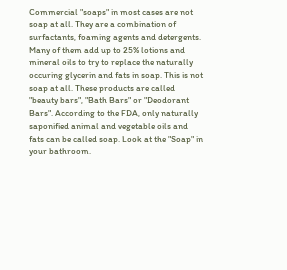Commercial "soaps" in most cases are not soap at all. They are a combination of surfactants, foaming agents and detergents. Many of them add up to 25% lotions and mineral oils to try to replace the naturally occuring glycerin and fats in soap. This is not soap at all. These products are called "beauty bars", "Bath Bars" or "Deodorant Bars". According to the FDA, only naturally saponified animal and vegetable oils and fats can be called soap. Look at the "Soap" in your bathroom.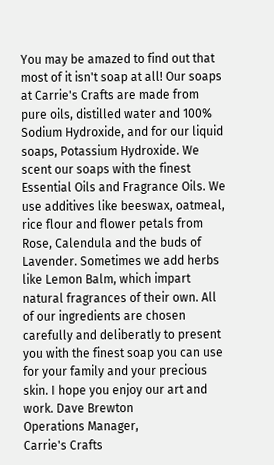You may be amazed to find out that most of it isn't soap at all! Our soaps at Carrie's Crafts are made from pure oils, distilled water and 100% Sodium Hydroxide, and for our liquid soaps, Potassium Hydroxide. We scent our soaps with the finest Essential Oils and Fragrance Oils. We use additives like beeswax, oatmeal, rice flour and flower petals from Rose, Calendula and the buds of Lavender. Sometimes we add herbs like Lemon Balm, which impart natural fragrances of their own. All of our ingredients are chosen carefully and deliberatly to present you with the finest soap you can use for your family and your precious skin. I hope you enjoy our art and work. Dave Brewton
Operations Manager,
Carrie's Crafts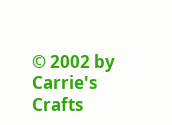© 2002 by Carrie's Crafts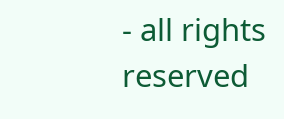- all rights reserved